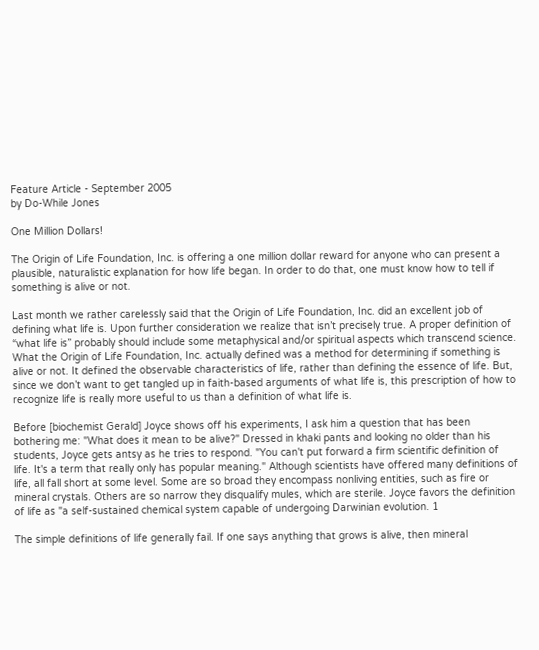Feature Article - September 2005
by Do-While Jones

One Million Dollars!

The Origin of Life Foundation, Inc. is offering a one million dollar reward for anyone who can present a plausible, naturalistic explanation for how life began. In order to do that, one must know how to tell if something is alive or not.

Last month we rather carelessly said that the Origin of Life Foundation, Inc. did an excellent job of defining what life is. Upon further consideration we realize that isn’t precisely true. A proper definition of “what life is” probably should include some metaphysical and/or spiritual aspects which transcend science. What the Origin of Life Foundation, Inc. actually defined was a method for determining if something is alive or not. It defined the observable characteristics of life, rather than defining the essence of life. But, since we don’t want to get tangled up in faith-based arguments of what life is, this prescription of how to recognize life is really more useful to us than a definition of what life is.

Before [biochemist Gerald] Joyce shows off his experiments, I ask him a question that has been bothering me: "What does it mean to be alive?" Dressed in khaki pants and looking no older than his students, Joyce gets antsy as he tries to respond. "You can't put forward a firm scientific definition of life. It's a term that really only has popular meaning." Although scientists have offered many definitions of life, all fall short at some level. Some are so broad they encompass nonliving entities, such as fire or mineral crystals. Others are so narrow they disqualify mules, which are sterile. Joyce favors the definition of life as "a self-sustained chemical system capable of undergoing Darwinian evolution. 1

The simple definitions of life generally fail. If one says anything that grows is alive, then mineral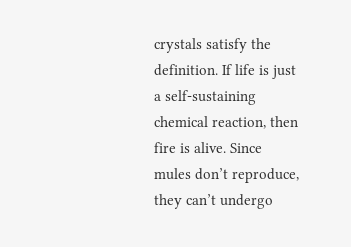crystals satisfy the definition. If life is just a self-sustaining chemical reaction, then fire is alive. Since mules don’t reproduce, they can’t undergo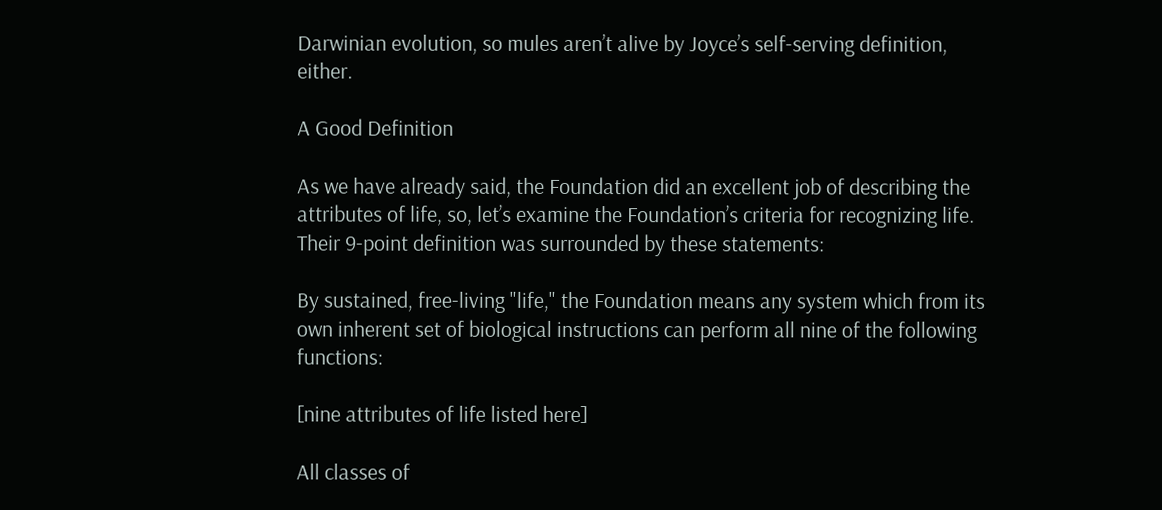Darwinian evolution, so mules aren’t alive by Joyce’s self-serving definition, either.

A Good Definition

As we have already said, the Foundation did an excellent job of describing the attributes of life, so, let’s examine the Foundation’s criteria for recognizing life. Their 9-point definition was surrounded by these statements:

By sustained, free-living "life," the Foundation means any system which from its own inherent set of biological instructions can perform all nine of the following functions:

[nine attributes of life listed here]

All classes of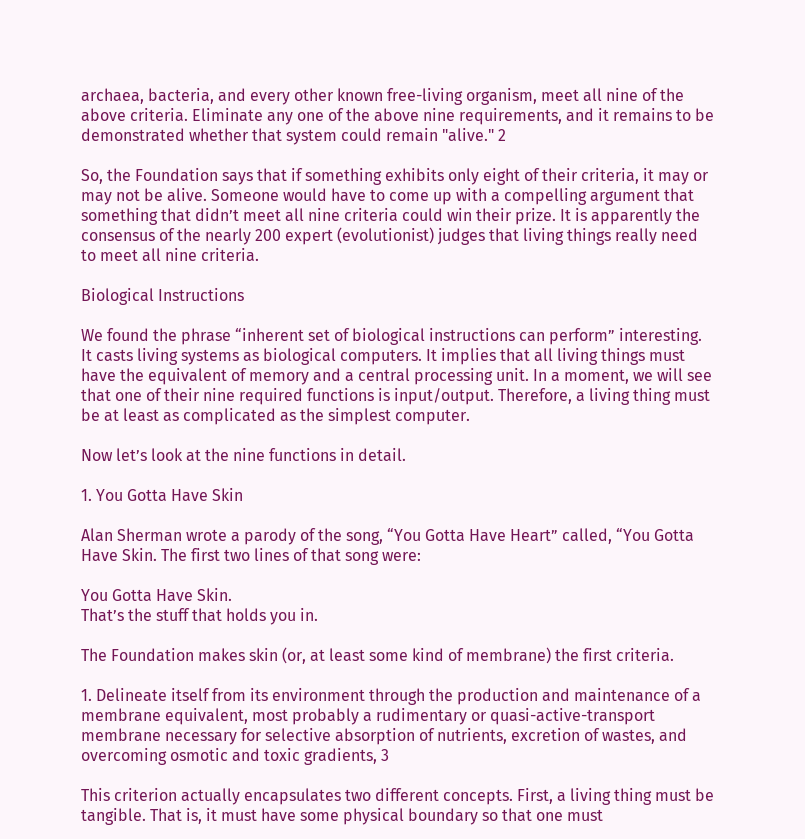archaea, bacteria, and every other known free-living organism, meet all nine of the above criteria. Eliminate any one of the above nine requirements, and it remains to be demonstrated whether that system could remain "alive." 2

So, the Foundation says that if something exhibits only eight of their criteria, it may or may not be alive. Someone would have to come up with a compelling argument that something that didn’t meet all nine criteria could win their prize. It is apparently the consensus of the nearly 200 expert (evolutionist) judges that living things really need to meet all nine criteria.

Biological Instructions

We found the phrase “inherent set of biological instructions can perform” interesting. It casts living systems as biological computers. It implies that all living things must have the equivalent of memory and a central processing unit. In a moment, we will see that one of their nine required functions is input/output. Therefore, a living thing must be at least as complicated as the simplest computer.

Now let’s look at the nine functions in detail.

1. You Gotta Have Skin

Alan Sherman wrote a parody of the song, “You Gotta Have Heart” called, “You Gotta Have Skin. The first two lines of that song were:

You Gotta Have Skin.
That’s the stuff that holds you in.

The Foundation makes skin (or, at least some kind of membrane) the first criteria.

1. Delineate itself from its environment through the production and maintenance of a membrane equivalent, most probably a rudimentary or quasi-active-transport membrane necessary for selective absorption of nutrients, excretion of wastes, and overcoming osmotic and toxic gradients, 3

This criterion actually encapsulates two different concepts. First, a living thing must be tangible. That is, it must have some physical boundary so that one must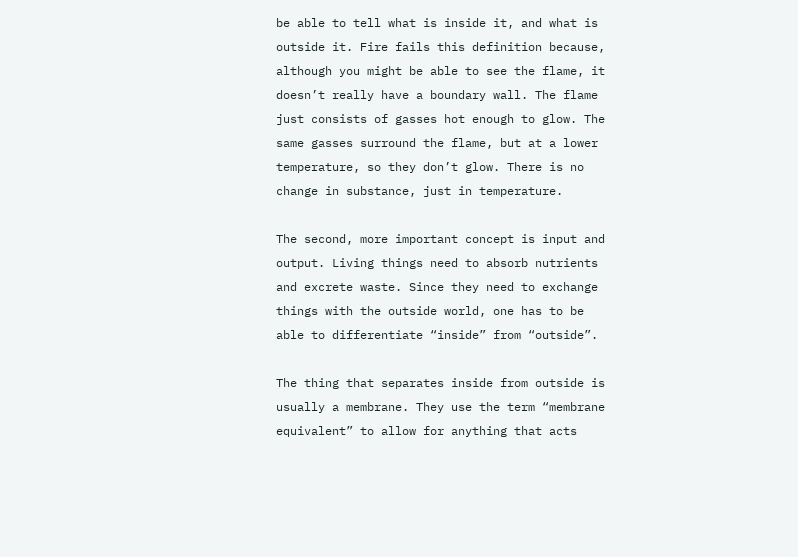be able to tell what is inside it, and what is outside it. Fire fails this definition because, although you might be able to see the flame, it doesn’t really have a boundary wall. The flame just consists of gasses hot enough to glow. The same gasses surround the flame, but at a lower temperature, so they don’t glow. There is no change in substance, just in temperature.

The second, more important concept is input and output. Living things need to absorb nutrients and excrete waste. Since they need to exchange things with the outside world, one has to be able to differentiate “inside” from “outside”.

The thing that separates inside from outside is usually a membrane. They use the term “membrane equivalent” to allow for anything that acts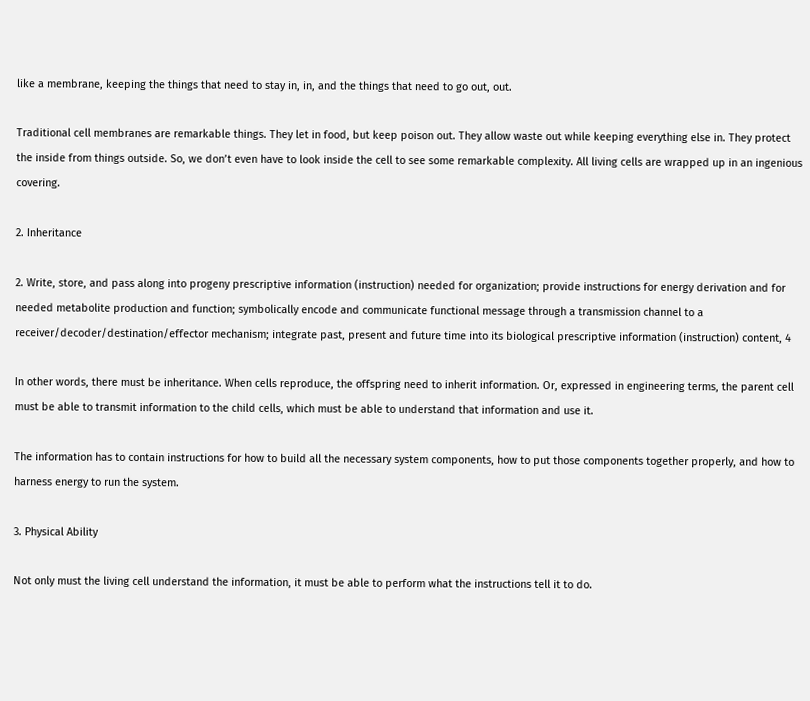like a membrane, keeping the things that need to stay in, in, and the things that need to go out, out.

Traditional cell membranes are remarkable things. They let in food, but keep poison out. They allow waste out while keeping everything else in. They protect the inside from things outside. So, we don’t even have to look inside the cell to see some remarkable complexity. All living cells are wrapped up in an ingenious covering.

2. Inheritance

2. Write, store, and pass along into progeny prescriptive information (instruction) needed for organization; provide instructions for energy derivation and for needed metabolite production and function; symbolically encode and communicate functional message through a transmission channel to a receiver/decoder/destination/effector mechanism; integrate past, present and future time into its biological prescriptive information (instruction) content, 4

In other words, there must be inheritance. When cells reproduce, the offspring need to inherit information. Or, expressed in engineering terms, the parent cell must be able to transmit information to the child cells, which must be able to understand that information and use it.

The information has to contain instructions for how to build all the necessary system components, how to put those components together properly, and how to harness energy to run the system.

3. Physical Ability

Not only must the living cell understand the information, it must be able to perform what the instructions tell it to do.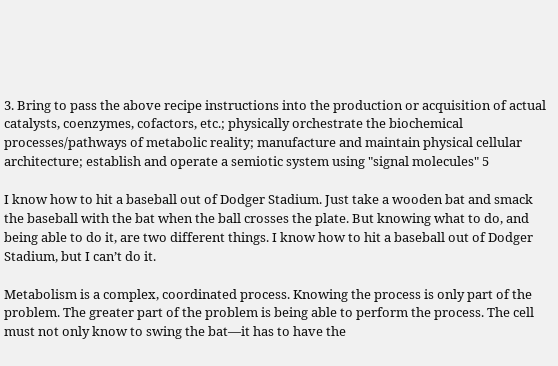3. Bring to pass the above recipe instructions into the production or acquisition of actual catalysts, coenzymes, cofactors, etc.; physically orchestrate the biochemical processes/pathways of metabolic reality; manufacture and maintain physical cellular architecture; establish and operate a semiotic system using "signal molecules" 5

I know how to hit a baseball out of Dodger Stadium. Just take a wooden bat and smack the baseball with the bat when the ball crosses the plate. But knowing what to do, and being able to do it, are two different things. I know how to hit a baseball out of Dodger Stadium, but I can’t do it.

Metabolism is a complex, coordinated process. Knowing the process is only part of the problem. The greater part of the problem is being able to perform the process. The cell must not only know to swing the bat—it has to have the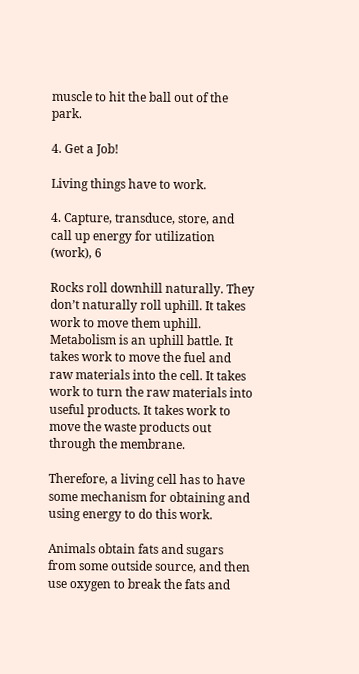muscle to hit the ball out of the park.

4. Get a Job!

Living things have to work.

4. Capture, transduce, store, and call up energy for utilization (work), 6

Rocks roll downhill naturally. They don’t naturally roll uphill. It takes work to move them uphill. Metabolism is an uphill battle. It takes work to move the fuel and raw materials into the cell. It takes work to turn the raw materials into useful products. It takes work to move the waste products out through the membrane.

Therefore, a living cell has to have some mechanism for obtaining and using energy to do this work.

Animals obtain fats and sugars from some outside source, and then use oxygen to break the fats and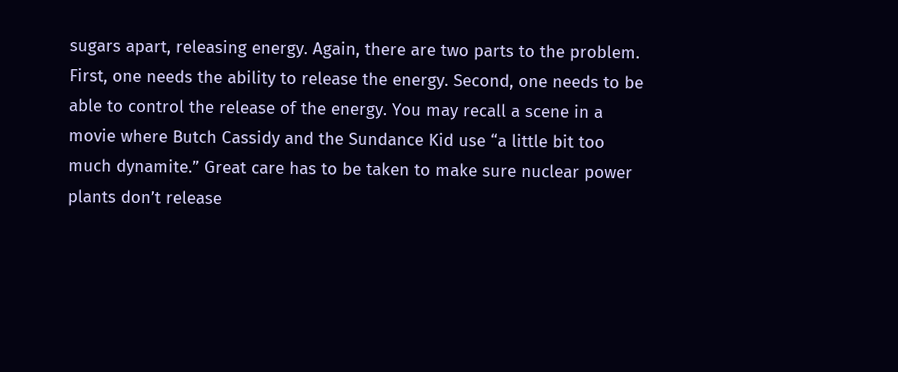sugars apart, releasing energy. Again, there are two parts to the problem. First, one needs the ability to release the energy. Second, one needs to be able to control the release of the energy. You may recall a scene in a movie where Butch Cassidy and the Sundance Kid use “a little bit too much dynamite.” Great care has to be taken to make sure nuclear power plants don’t release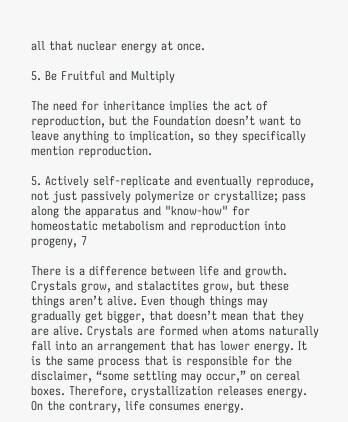all that nuclear energy at once.

5. Be Fruitful and Multiply

The need for inheritance implies the act of reproduction, but the Foundation doesn’t want to leave anything to implication, so they specifically mention reproduction.

5. Actively self-replicate and eventually reproduce, not just passively polymerize or crystallize; pass along the apparatus and "know-how" for homeostatic metabolism and reproduction into progeny, 7

There is a difference between life and growth. Crystals grow, and stalactites grow, but these things aren’t alive. Even though things may gradually get bigger, that doesn’t mean that they are alive. Crystals are formed when atoms naturally fall into an arrangement that has lower energy. It is the same process that is responsible for the disclaimer, “some settling may occur,” on cereal boxes. Therefore, crystallization releases energy. On the contrary, life consumes energy.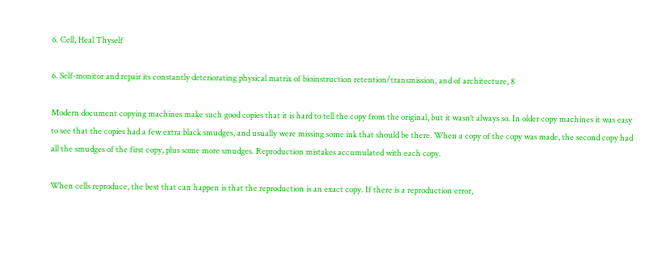6. Cell, Heal Thyself

6. Self-monitor and repair its constantly deteriorating physical matrix of bioinstruction retention/transmission, and of architecture, 8

Modern document copying machines make such good copies that it is hard to tell the copy from the original, but it wasn’t always so. In older copy machines it was easy to see that the copies had a few extra black smudges, and usually were missing some ink that should be there. When a copy of the copy was made, the second copy had all the smudges of the first copy, plus some more smudges. Reproduction mistakes accumulated with each copy.

When cells reproduce, the best that can happen is that the reproduction is an exact copy. If there is a reproduction error,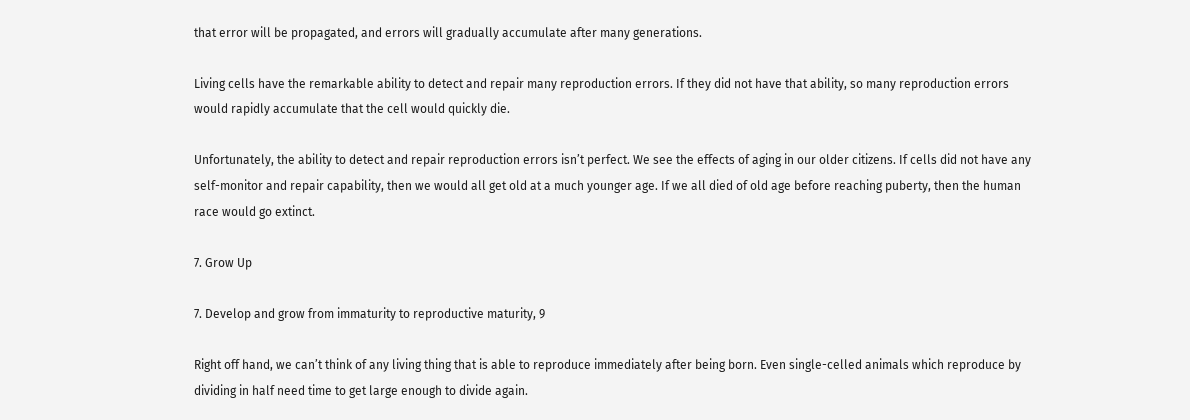that error will be propagated, and errors will gradually accumulate after many generations.

Living cells have the remarkable ability to detect and repair many reproduction errors. If they did not have that ability, so many reproduction errors would rapidly accumulate that the cell would quickly die.

Unfortunately, the ability to detect and repair reproduction errors isn’t perfect. We see the effects of aging in our older citizens. If cells did not have any self-monitor and repair capability, then we would all get old at a much younger age. If we all died of old age before reaching puberty, then the human race would go extinct.

7. Grow Up

7. Develop and grow from immaturity to reproductive maturity, 9

Right off hand, we can’t think of any living thing that is able to reproduce immediately after being born. Even single-celled animals which reproduce by dividing in half need time to get large enough to divide again.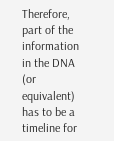Therefore, part of the information in the DNA (or equivalent) has to be a timeline for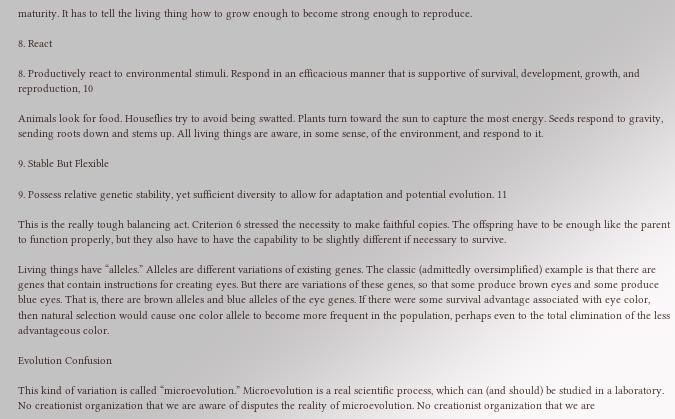maturity. It has to tell the living thing how to grow enough to become strong enough to reproduce.

8. React

8. Productively react to environmental stimuli. Respond in an efficacious manner that is supportive of survival, development, growth, and reproduction, 10

Animals look for food. Houseflies try to avoid being swatted. Plants turn toward the sun to capture the most energy. Seeds respond to gravity, sending roots down and stems up. All living things are aware, in some sense, of the environment, and respond to it.

9. Stable But Flexible

9. Possess relative genetic stability, yet sufficient diversity to allow for adaptation and potential evolution. 11

This is the really tough balancing act. Criterion 6 stressed the necessity to make faithful copies. The offspring have to be enough like the parent to function properly, but they also have to have the capability to be slightly different if necessary to survive.

Living things have “alleles.” Alleles are different variations of existing genes. The classic (admittedly oversimplified) example is that there are genes that contain instructions for creating eyes. But there are variations of these genes, so that some produce brown eyes and some produce blue eyes. That is, there are brown alleles and blue alleles of the eye genes. If there were some survival advantage associated with eye color, then natural selection would cause one color allele to become more frequent in the population, perhaps even to the total elimination of the less advantageous color.

Evolution Confusion

This kind of variation is called “microevolution.” Microevolution is a real scientific process, which can (and should) be studied in a laboratory. No creationist organization that we are aware of disputes the reality of microevolution. No creationist organization that we are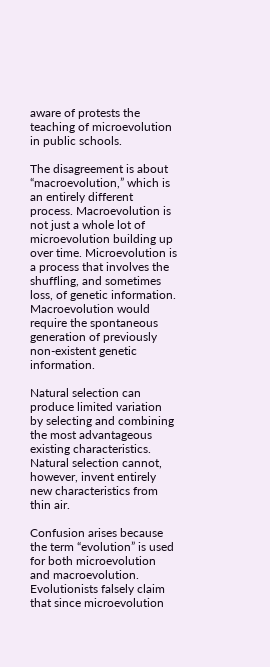aware of protests the teaching of microevolution in public schools.

The disagreement is about “macroevolution,” which is an entirely different process. Macroevolution is not just a whole lot of microevolution building up over time. Microevolution is a process that involves the shuffling, and sometimes loss, of genetic information. Macroevolution would require the spontaneous generation of previously non-existent genetic information.

Natural selection can produce limited variation by selecting and combining the most advantageous existing characteristics. Natural selection cannot, however, invent entirely new characteristics from thin air.

Confusion arises because the term “evolution” is used for both microevolution and macroevolution. Evolutionists falsely claim that since microevolution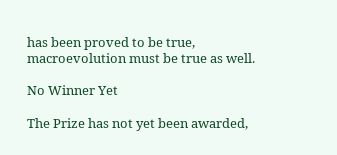has been proved to be true, macroevolution must be true as well.

No Winner Yet

The Prize has not yet been awarded,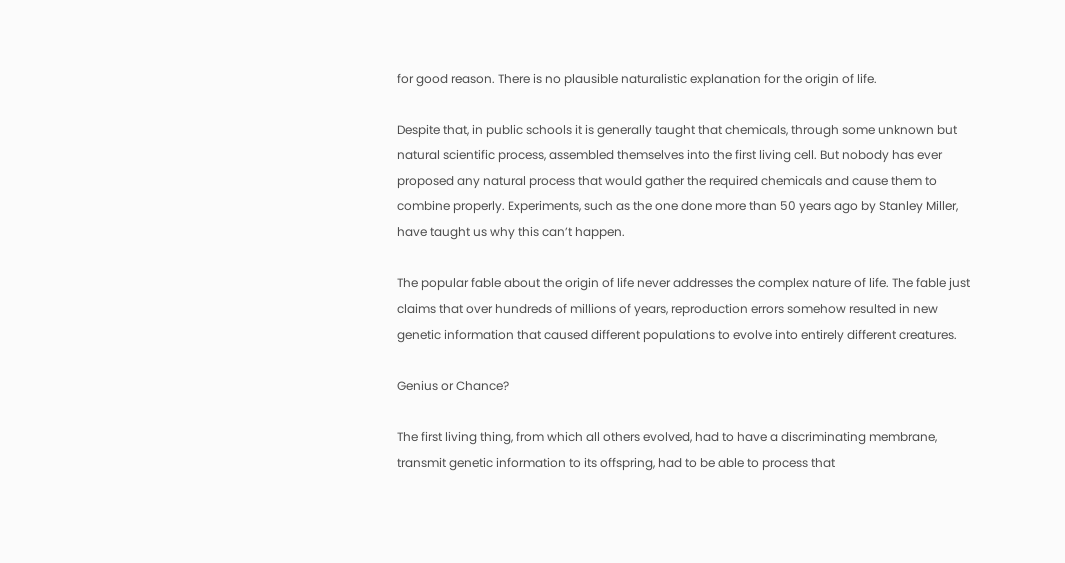for good reason. There is no plausible naturalistic explanation for the origin of life.

Despite that, in public schools it is generally taught that chemicals, through some unknown but natural scientific process, assembled themselves into the first living cell. But nobody has ever proposed any natural process that would gather the required chemicals and cause them to combine properly. Experiments, such as the one done more than 50 years ago by Stanley Miller, have taught us why this can’t happen.

The popular fable about the origin of life never addresses the complex nature of life. The fable just claims that over hundreds of millions of years, reproduction errors somehow resulted in new genetic information that caused different populations to evolve into entirely different creatures.

Genius or Chance?

The first living thing, from which all others evolved, had to have a discriminating membrane, transmit genetic information to its offspring, had to be able to process that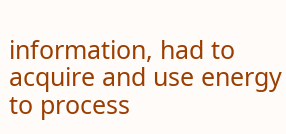information, had to acquire and use energy to process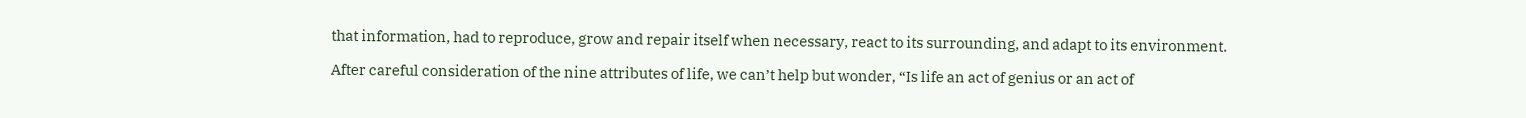that information, had to reproduce, grow and repair itself when necessary, react to its surrounding, and adapt to its environment.

After careful consideration of the nine attributes of life, we can’t help but wonder, “Is life an act of genius or an act of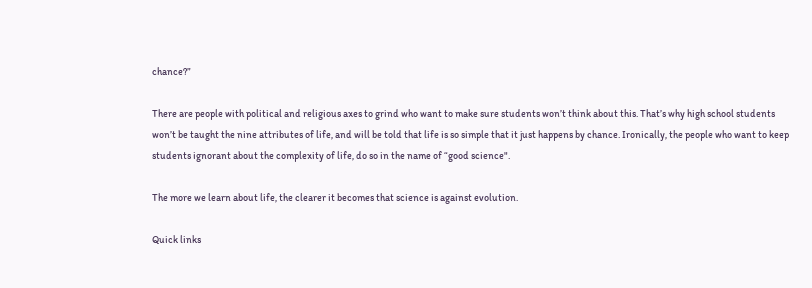chance?”

There are people with political and religious axes to grind who want to make sure students won’t think about this. That’s why high school students won’t be taught the nine attributes of life, and will be told that life is so simple that it just happens by chance. Ironically, the people who want to keep students ignorant about the complexity of life, do so in the name of “good science".

The more we learn about life, the clearer it becomes that science is against evolution.

Quick links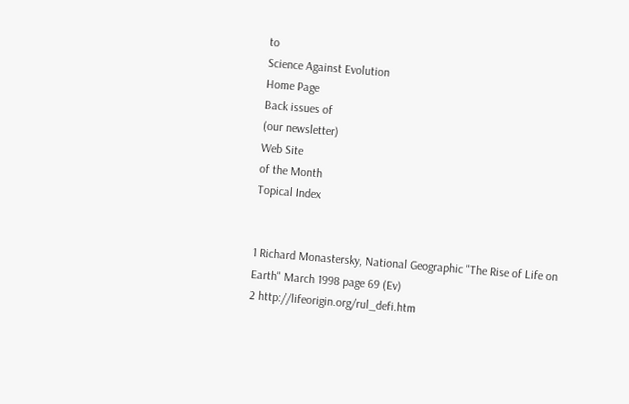to
Science Against Evolution
Home Page
Back issues of
(our newsletter)
Web Site
of the Month
Topical Index


1 Richard Monastersky, National Geographic "The Rise of Life on Earth" March 1998 page 69 (Ev)
2 http://lifeorigin.org/rul_defi.htm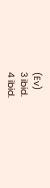(Ev)
3 ibid.
4 ibid.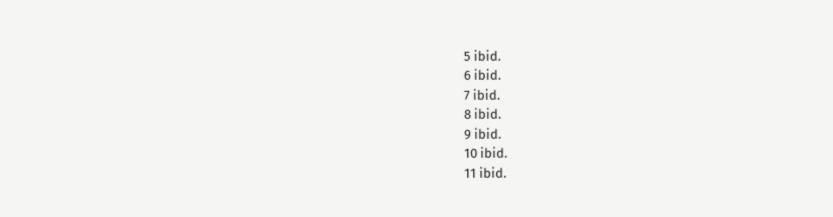5 ibid.
6 ibid.
7 ibid.
8 ibid.
9 ibid.
10 ibid.
11 ibid.